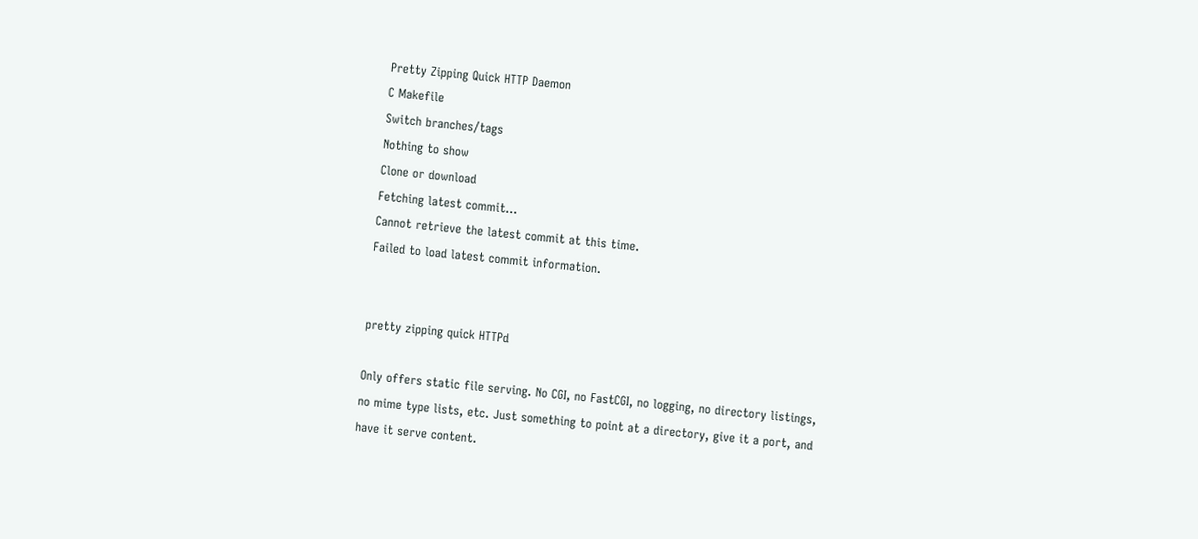Pretty Zipping Quick HTTP Daemon
C Makefile
Switch branches/tags
Nothing to show
Clone or download
Fetching latest commit…
Cannot retrieve the latest commit at this time.
Failed to load latest commit information.


pretty zipping quick HTTPd

Only offers static file serving. No CGI, no FastCGI, no logging, no directory listings, no mime type lists, etc. Just something to point at a directory, give it a port, and have it serve content.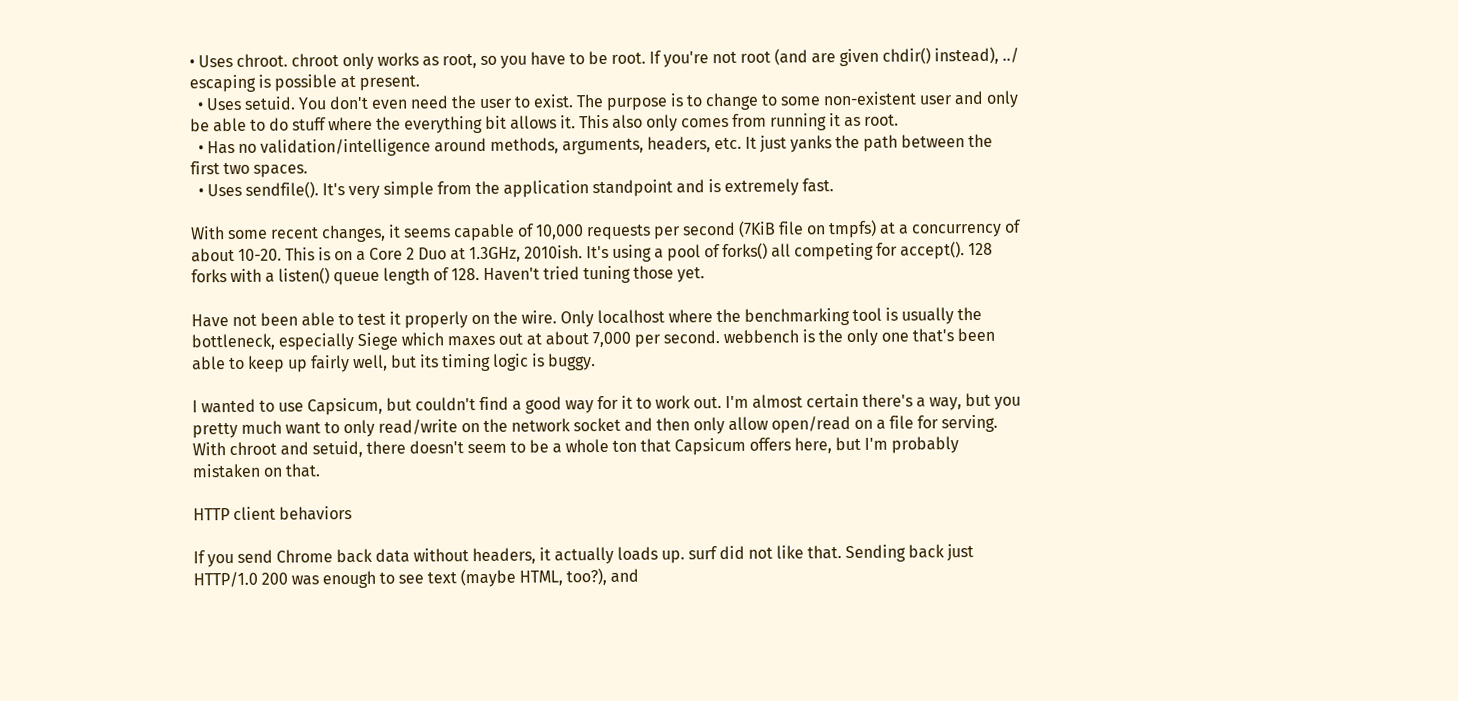• Uses chroot. chroot only works as root, so you have to be root. If you're not root (and are given chdir() instead), ../ escaping is possible at present.
  • Uses setuid. You don't even need the user to exist. The purpose is to change to some non-existent user and only be able to do stuff where the everything bit allows it. This also only comes from running it as root.
  • Has no validation/intelligence around methods, arguments, headers, etc. It just yanks the path between the first two spaces.
  • Uses sendfile(). It's very simple from the application standpoint and is extremely fast.

With some recent changes, it seems capable of 10,000 requests per second (7KiB file on tmpfs) at a concurrency of about 10-20. This is on a Core 2 Duo at 1.3GHz, 2010ish. It's using a pool of forks() all competing for accept(). 128 forks with a listen() queue length of 128. Haven't tried tuning those yet.

Have not been able to test it properly on the wire. Only localhost where the benchmarking tool is usually the bottleneck, especially Siege which maxes out at about 7,000 per second. webbench is the only one that's been able to keep up fairly well, but its timing logic is buggy.

I wanted to use Capsicum, but couldn't find a good way for it to work out. I'm almost certain there's a way, but you pretty much want to only read/write on the network socket and then only allow open/read on a file for serving. With chroot and setuid, there doesn't seem to be a whole ton that Capsicum offers here, but I'm probably mistaken on that.

HTTP client behaviors

If you send Chrome back data without headers, it actually loads up. surf did not like that. Sending back just HTTP/1.0 200 was enough to see text (maybe HTML, too?), and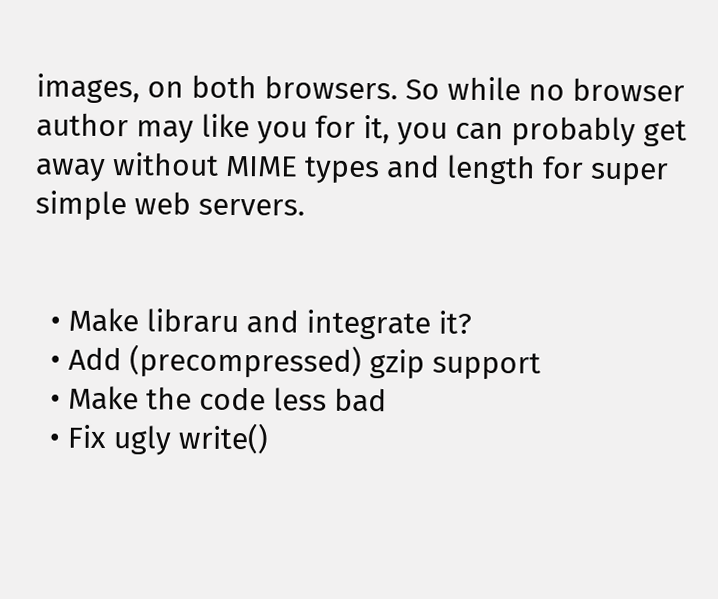images, on both browsers. So while no browser author may like you for it, you can probably get away without MIME types and length for super simple web servers.


  • Make libraru and integrate it?
  • Add (precompressed) gzip support
  • Make the code less bad
  • Fix ugly write()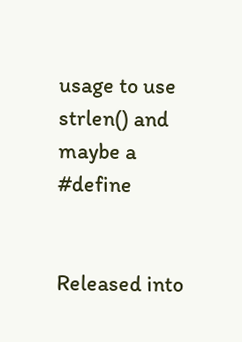usage to use strlen() and maybe a #define


Released into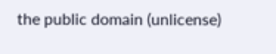the public domain (unlicense)